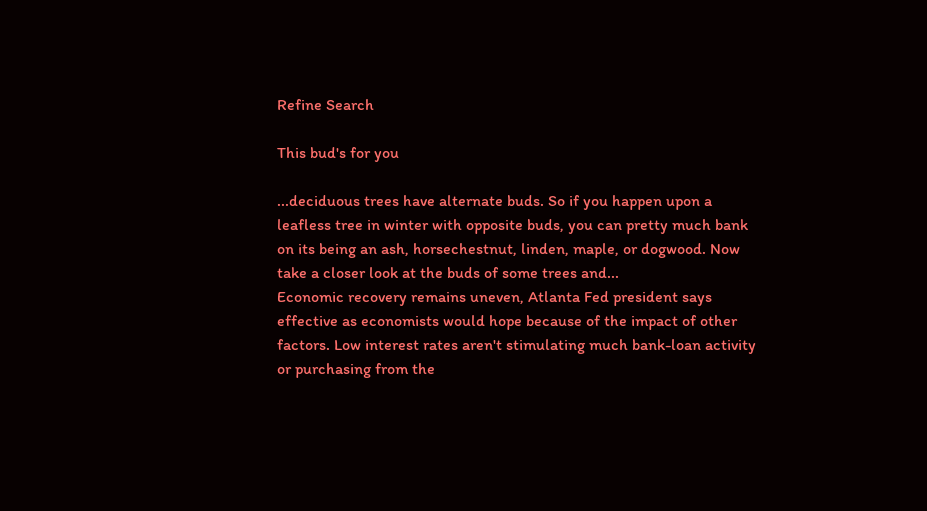Refine Search

This bud's for you

...deciduous trees have alternate buds. So if you happen upon a leafless tree in winter with opposite buds, you can pretty much bank on its being an ash, horsechestnut, linden, maple, or dogwood. Now take a closer look at the buds of some trees and...
Economic recovery remains uneven, Atlanta Fed president says effective as economists would hope because of the impact of other factors. Low interest rates aren't stimulating much bank-loan activity or purchasing from the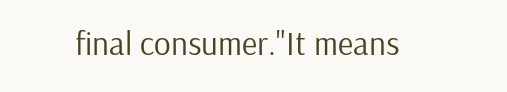final consumer."It means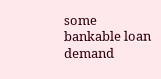some bankable loan demand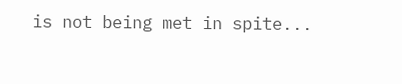is not being met in spite...